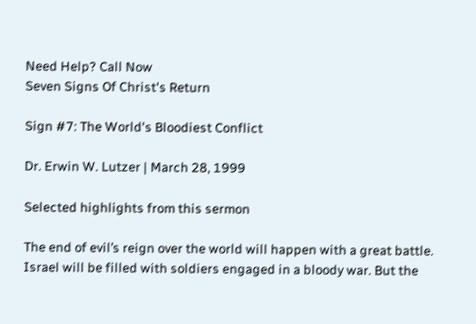Need Help? Call Now
Seven Signs Of Christ's Return

Sign #7: The World's Bloodiest Conflict

Dr. Erwin W. Lutzer | March 28, 1999

Selected highlights from this sermon

The end of evil’s reign over the world will happen with a great battle. Israel will be filled with soldiers engaged in a bloody war. But the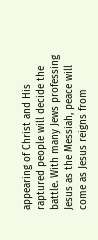appearing of Christ and His raptured people will decide the battle. With many Jews professing Jesus as the Messiah, peace will come as Jesus reigns from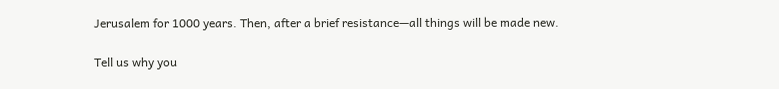Jerusalem for 1000 years. Then, after a brief resistance—all things will be made new.

Tell us why you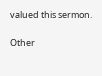valued this sermon.

Other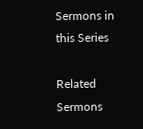Sermons in this Series

Related Sermons